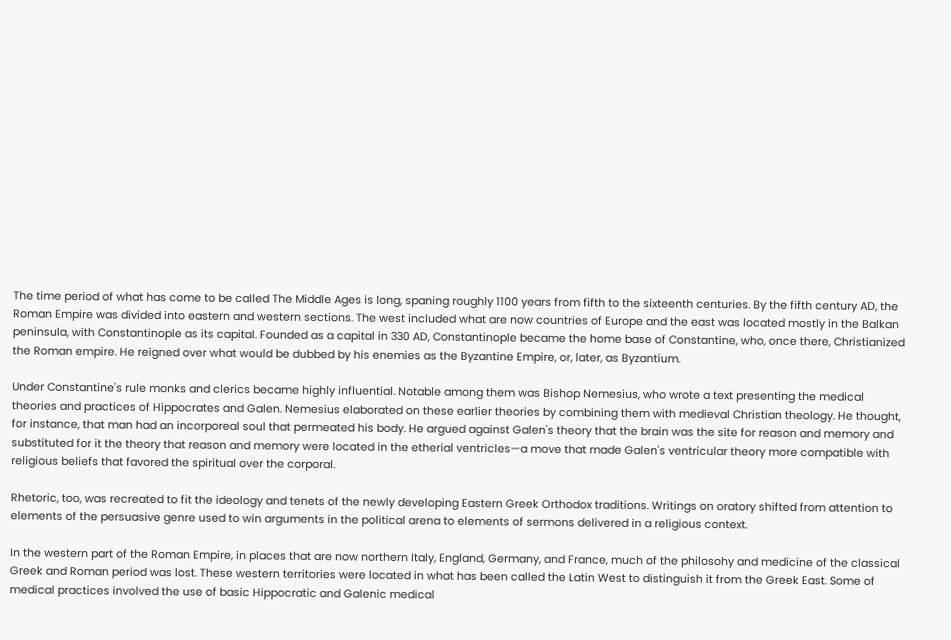The time period of what has come to be called The Middle Ages is long, spaning roughly 1100 years from fifth to the sixteenth centuries. By the fifth century AD, the Roman Empire was divided into eastern and western sections. The west included what are now countries of Europe and the east was located mostly in the Balkan peninsula, with Constantinople as its capital. Founded as a capital in 330 AD, Constantinople became the home base of Constantine, who, once there, Christianized the Roman empire. He reigned over what would be dubbed by his enemies as the Byzantine Empire, or, later, as Byzantium.

Under Constantine's rule monks and clerics became highly influential. Notable among them was Bishop Nemesius, who wrote a text presenting the medical theories and practices of Hippocrates and Galen. Nemesius elaborated on these earlier theories by combining them with medieval Christian theology. He thought, for instance, that man had an incorporeal soul that permeated his body. He argued against Galen's theory that the brain was the site for reason and memory and substituted for it the theory that reason and memory were located in the etherial ventricles—a move that made Galen's ventricular theory more compatible with religious beliefs that favored the spiritual over the corporal.

Rhetoric, too, was recreated to fit the ideology and tenets of the newly developing Eastern Greek Orthodox traditions. Writings on oratory shifted from attention to elements of the persuasive genre used to win arguments in the political arena to elements of sermons delivered in a religious context.

In the western part of the Roman Empire, in places that are now northern Italy, England, Germany, and France, much of the philosohy and medicine of the classical Greek and Roman period was lost. These western territories were located in what has been called the Latin West to distinguish it from the Greek East. Some of medical practices involved the use of basic Hippocratic and Galenic medical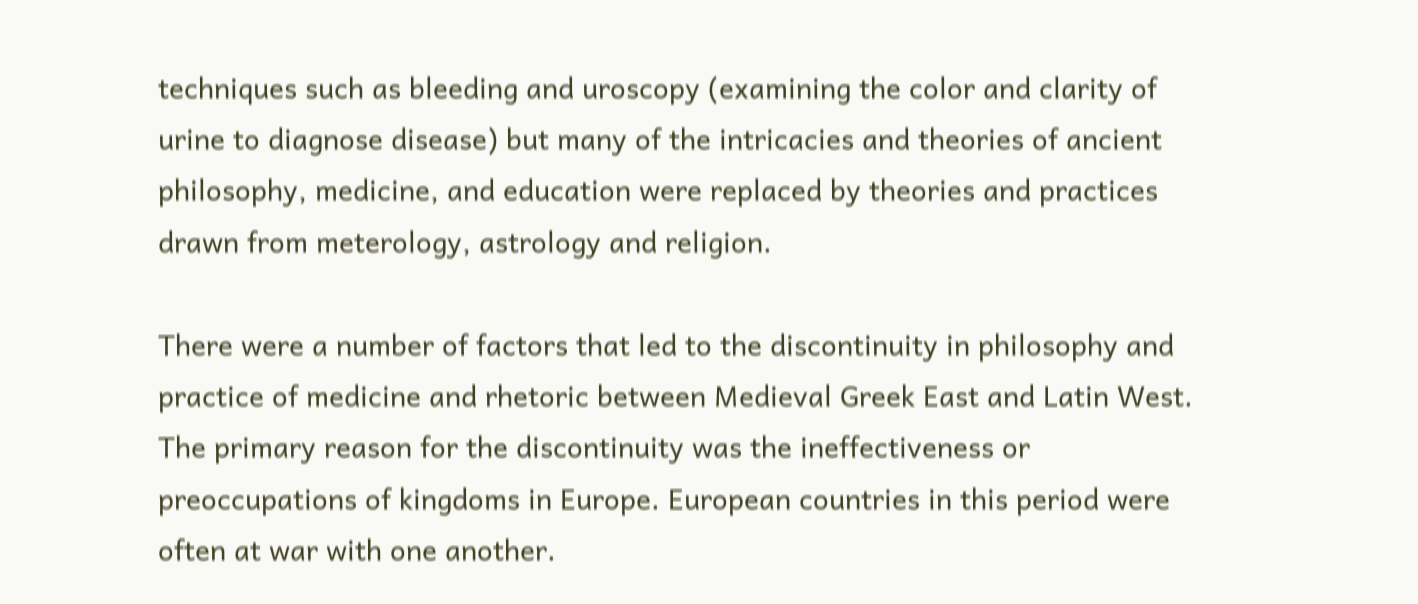techniques such as bleeding and uroscopy (examining the color and clarity of urine to diagnose disease) but many of the intricacies and theories of ancient philosophy, medicine, and education were replaced by theories and practices drawn from meterology, astrology and religion.

There were a number of factors that led to the discontinuity in philosophy and practice of medicine and rhetoric between Medieval Greek East and Latin West. The primary reason for the discontinuity was the ineffectiveness or preoccupations of kingdoms in Europe. European countries in this period were often at war with one another.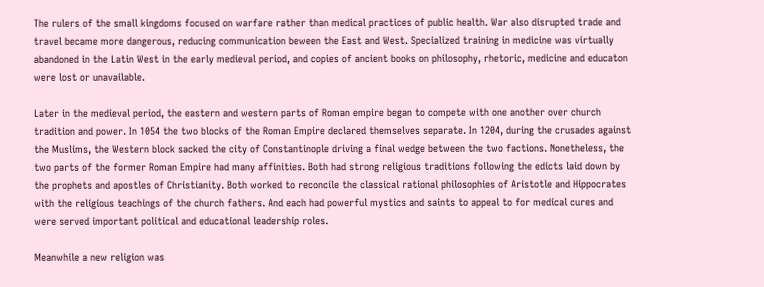The rulers of the small kingdoms focused on warfare rather than medical practices of public health. War also disrupted trade and travel became more dangerous, reducing communication beween the East and West. Specialized training in medicine was virtually abandoned in the Latin West in the early medieval period, and copies of ancient books on philosophy, rhetoric, medicine and educaton were lost or unavailable.

Later in the medieval period, the eastern and western parts of Roman empire began to compete with one another over church tradition and power. In 1054 the two blocks of the Roman Empire declared themselves separate. In 1204, during the crusades against the Muslims, the Western block sacked the city of Constantinople driving a final wedge between the two factions. Nonetheless, the two parts of the former Roman Empire had many affinities. Both had strong religious traditions following the edicts laid down by the prophets and apostles of Christianity. Both worked to reconcile the classical rational philosophies of Aristotle and Hippocrates with the religious teachings of the church fathers. And each had powerful mystics and saints to appeal to for medical cures and were served important political and educational leadership roles.

Meanwhile a new religion was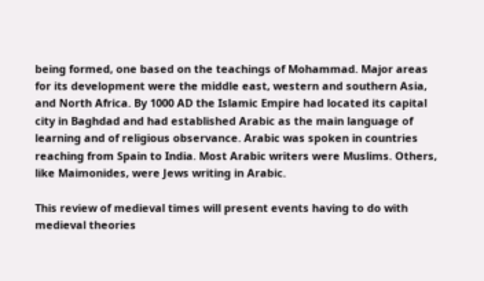being formed, one based on the teachings of Mohammad. Major areas for its development were the middle east, western and southern Asia, and North Africa. By 1000 AD the Islamic Empire had located its capital city in Baghdad and had established Arabic as the main language of learning and of religious observance. Arabic was spoken in countries reaching from Spain to India. Most Arabic writers were Muslims. Others, like Maimonides, were Jews writing in Arabic.

This review of medieval times will present events having to do with medieval theories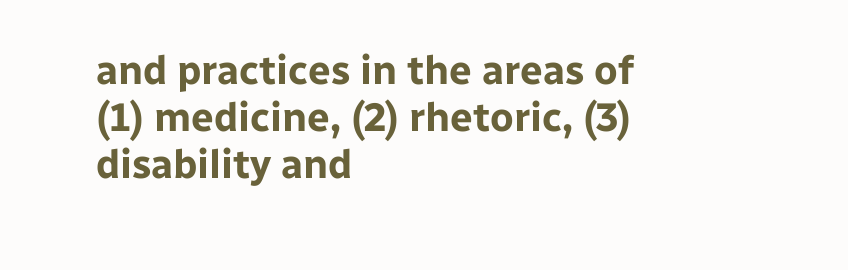and practices in the areas of (1) medicine, (2) rhetoric, (3) disability and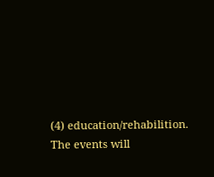(4) education/rehabilition. The events will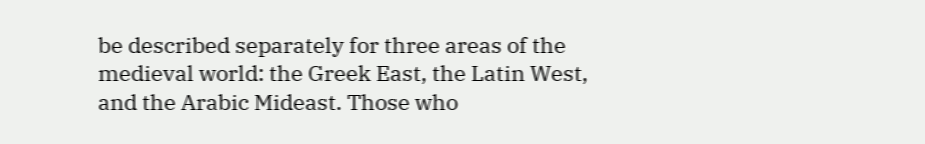be described separately for three areas of the medieval world: the Greek East, the Latin West, and the Arabic Mideast. Those who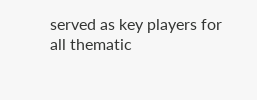served as key players for all thematic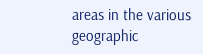areas in the various geographic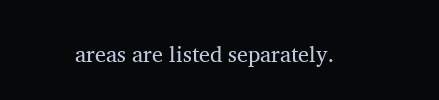areas are listed separately.